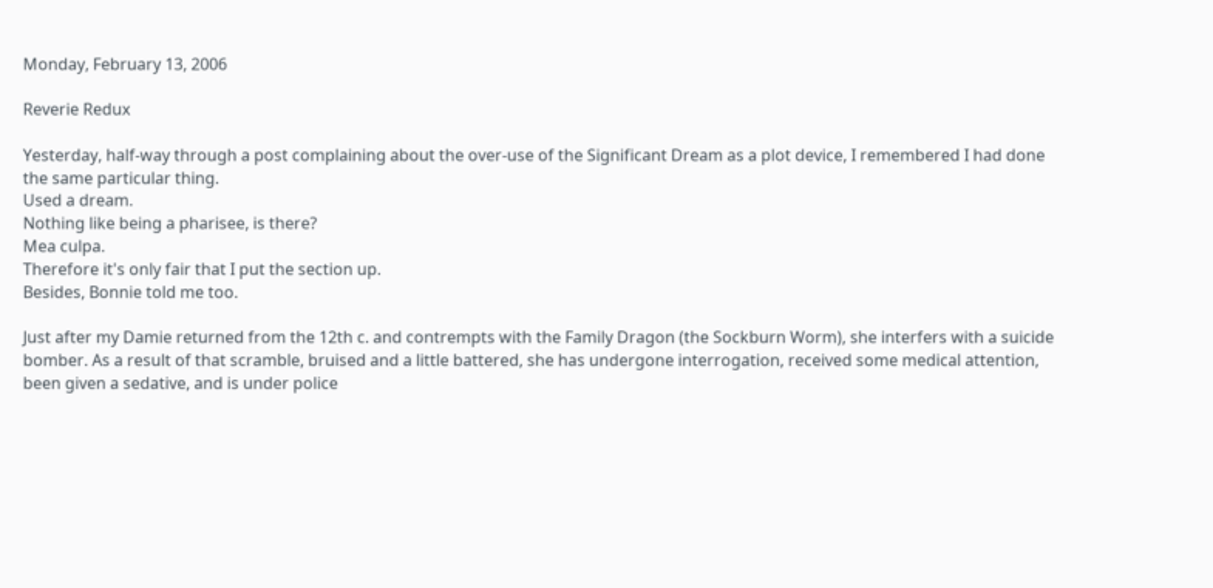Monday, February 13, 2006

Reverie Redux

Yesterday, half-way through a post complaining about the over-use of the Significant Dream as a plot device, I remembered I had done the same particular thing.
Used a dream.
Nothing like being a pharisee, is there?
Mea culpa.
Therefore it's only fair that I put the section up.
Besides, Bonnie told me too.

Just after my Damie returned from the 12th c. and contrempts with the Family Dragon (the Sockburn Worm), she interfers with a suicide bomber. As a result of that scramble, bruised and a little battered, she has undergone interrogation, received some medical attention, been given a sedative, and is under police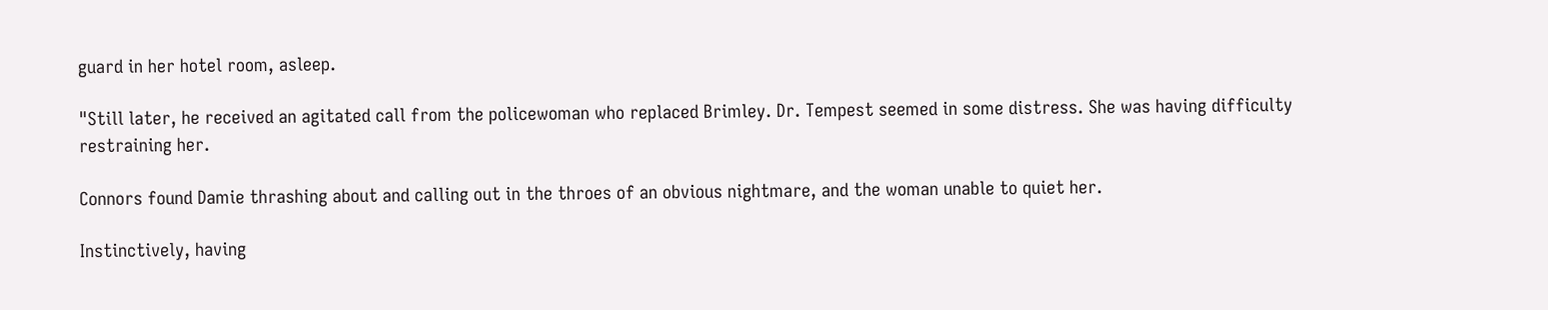guard in her hotel room, asleep.

"Still later, he received an agitated call from the policewoman who replaced Brimley. Dr. Tempest seemed in some distress. She was having difficulty restraining her.

Connors found Damie thrashing about and calling out in the throes of an obvious nightmare, and the woman unable to quiet her.

Instinctively, having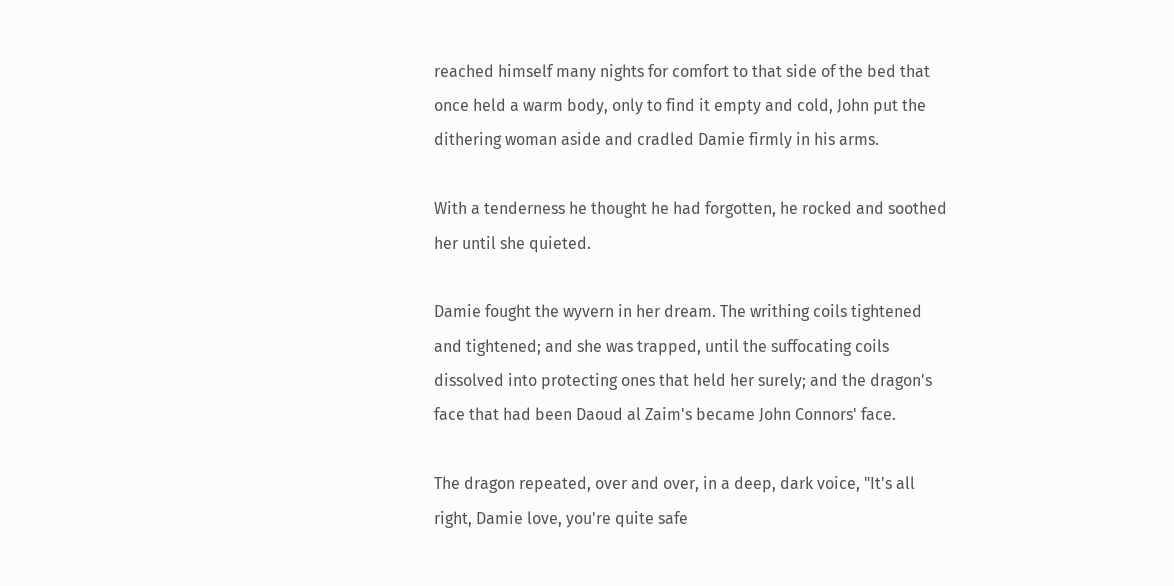reached himself many nights for comfort to that side of the bed that once held a warm body, only to find it empty and cold, John put the dithering woman aside and cradled Damie firmly in his arms.

With a tenderness he thought he had forgotten, he rocked and soothed her until she quieted.

Damie fought the wyvern in her dream. The writhing coils tightened and tightened; and she was trapped, until the suffocating coils dissolved into protecting ones that held her surely; and the dragon's face that had been Daoud al Zaim's became John Connors' face.

The dragon repeated, over and over, in a deep, dark voice, "It's all right, Damie love, you're quite safe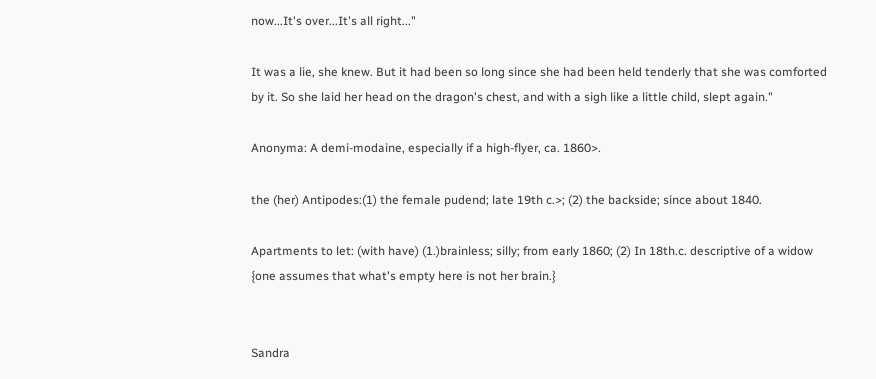now...It's over...It's all right..."

It was a lie, she knew. But it had been so long since she had been held tenderly that she was comforted by it. So she laid her head on the dragon's chest, and with a sigh like a little child, slept again."

Anonyma: A demi-modaine, especially if a high-flyer, ca. 1860>.

the (her) Antipodes:(1) the female pudend; late 19th c.>; (2) the backside; since about 1840.

Apartments to let: (with have) (1.)brainless; silly; from early 1860; (2) In 18th.c. descriptive of a widow {one assumes that what's empty here is not her brain.}


Sandra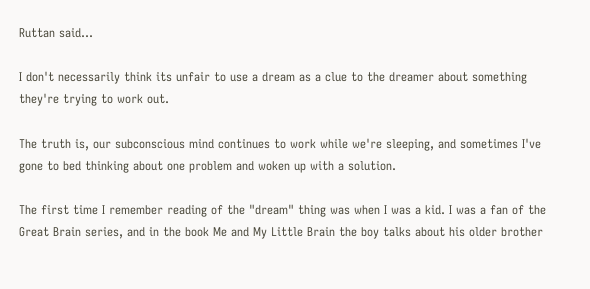Ruttan said...

I don't necessarily think its unfair to use a dream as a clue to the dreamer about something they're trying to work out.

The truth is, our subconscious mind continues to work while we're sleeping, and sometimes I've gone to bed thinking about one problem and woken up with a solution.

The first time I remember reading of the "dream" thing was when I was a kid. I was a fan of the Great Brain series, and in the book Me and My Little Brain the boy talks about his older brother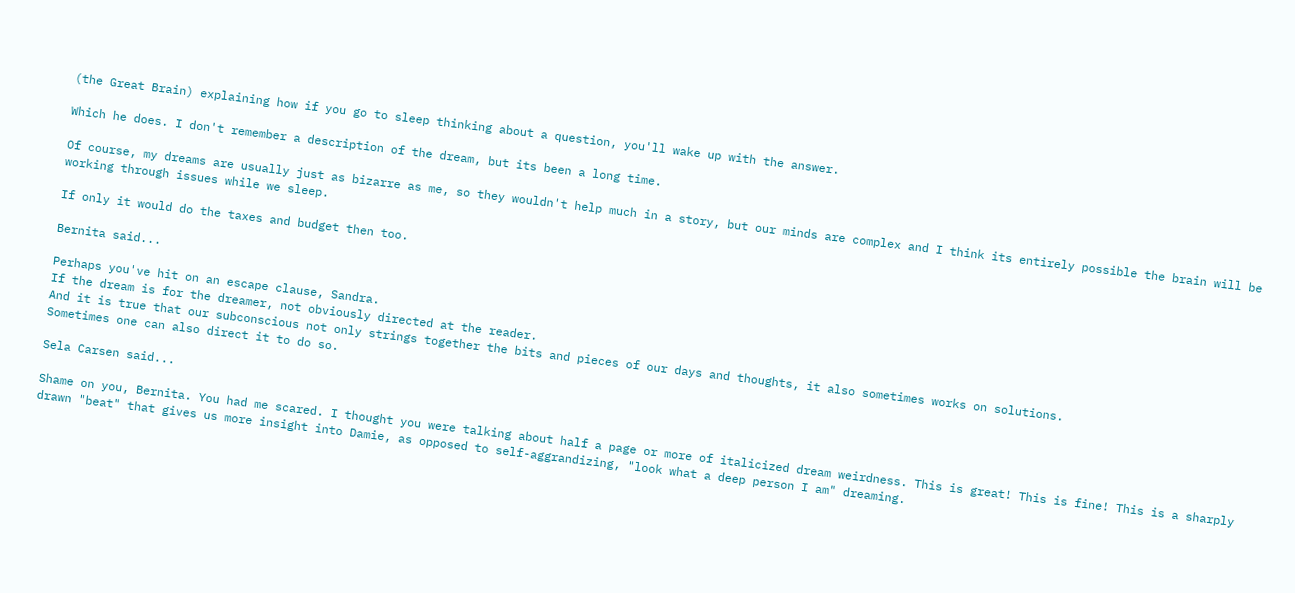(the Great Brain) explaining how if you go to sleep thinking about a question, you'll wake up with the answer.

Which he does. I don't remember a description of the dream, but its been a long time.

Of course, my dreams are usually just as bizarre as me, so they wouldn't help much in a story, but our minds are complex and I think its entirely possible the brain will be working through issues while we sleep.

If only it would do the taxes and budget then too.

Bernita said...

Perhaps you've hit on an escape clause, Sandra.
If the dream is for the dreamer, not obviously directed at the reader.
And it is true that our subconscious not only strings together the bits and pieces of our days and thoughts, it also sometimes works on solutions.
Sometimes one can also direct it to do so.

Sela Carsen said...

Shame on you, Bernita. You had me scared. I thought you were talking about half a page or more of italicized dream weirdness. This is great! This is fine! This is a sharply drawn "beat" that gives us more insight into Damie, as opposed to self-aggrandizing, "look what a deep person I am" dreaming.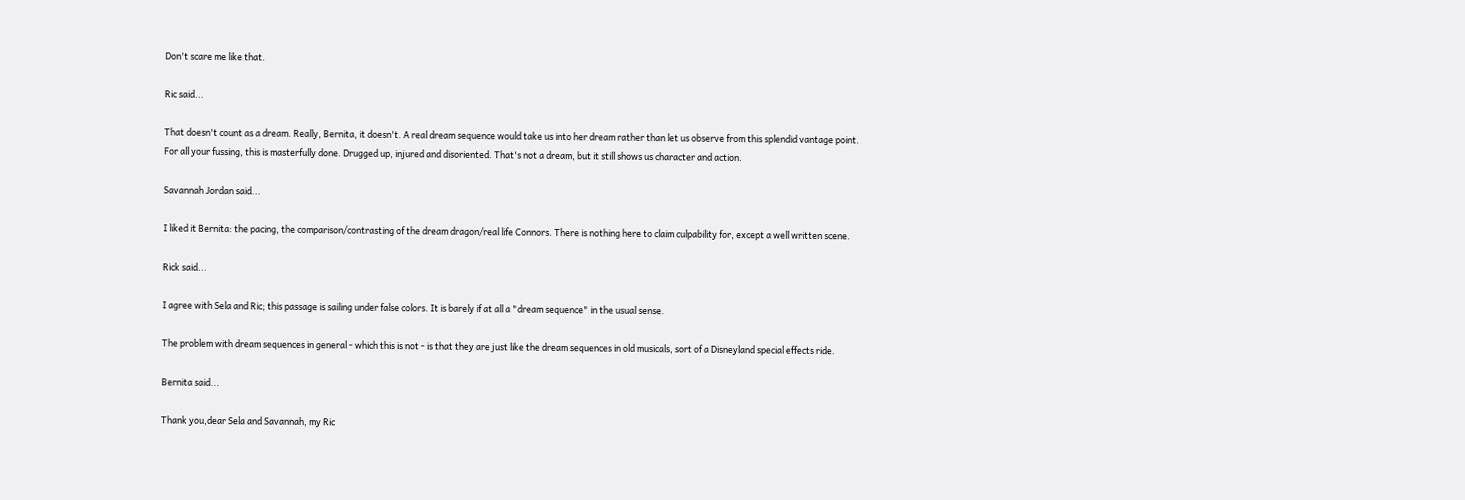Don't scare me like that.

Ric said...

That doesn't count as a dream. Really, Bernita, it doesn't. A real dream sequence would take us into her dream rather than let us observe from this splendid vantage point.
For all your fussing, this is masterfully done. Drugged up, injured and disoriented. That's not a dream, but it still shows us character and action.

Savannah Jordan said...

I liked it Bernita: the pacing, the comparison/contrasting of the dream dragon/real life Connors. There is nothing here to claim culpability for, except a well written scene.

Rick said...

I agree with Sela and Ric; this passage is sailing under false colors. It is barely if at all a "dream sequence" in the usual sense.

The problem with dream sequences in general - which this is not - is that they are just like the dream sequences in old musicals, sort of a Disneyland special effects ride.

Bernita said...

Thank you,dear Sela and Savannah, my Ric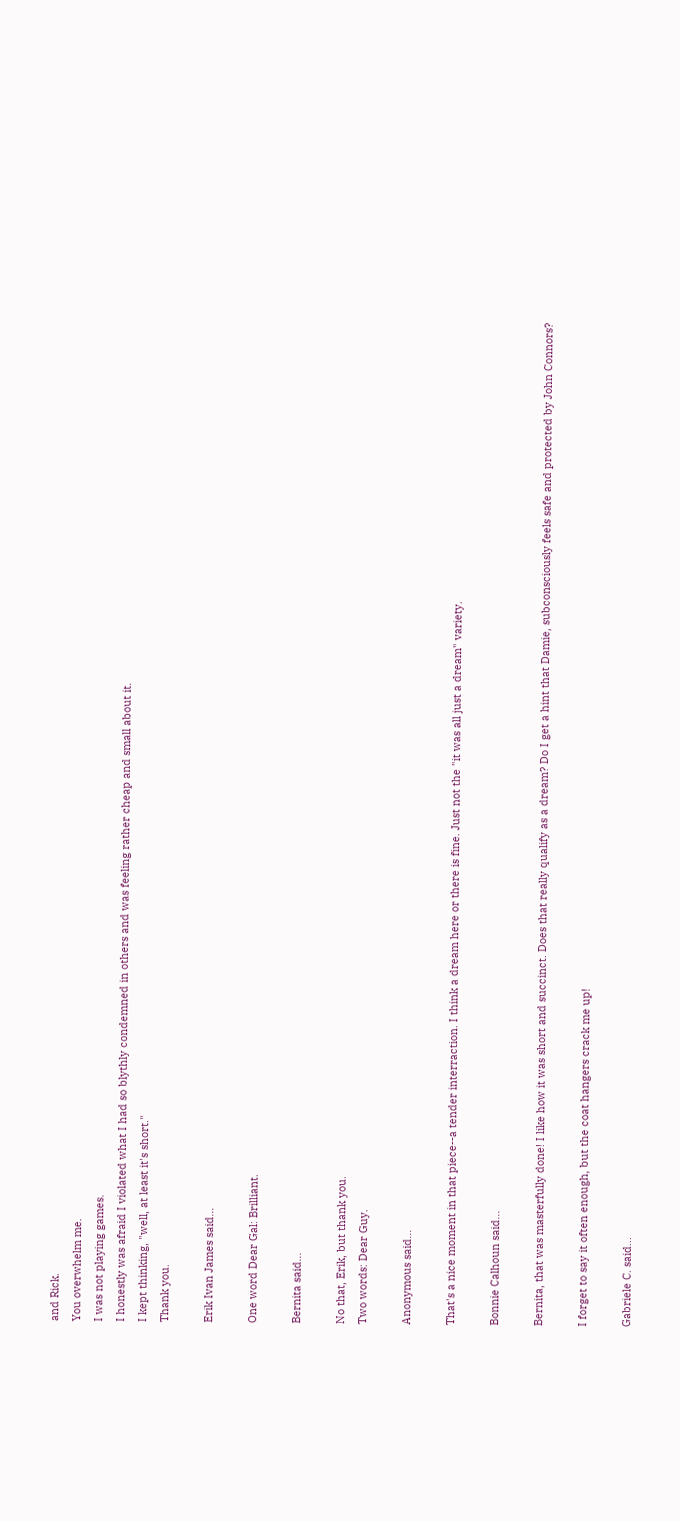and Rick.
You overwhelm me.
I was not playing games.
I honestly was afraid I violated what I had so blythly condemned in others and was feeling rather cheap and small about it.
I kept thinking, "well, at least it's short."
Thank you.

Erik Ivan James said...

One word Dear Gal: Brilliant.

Bernita said...

No that, Erik, but thank you.
Two words: Dear Guy.

Anonymous said...

That's a nice moment in that piece--a tender interraction. I think a dream here or there is fine. Just not the "it was all just a dream" variety.

Bonnie Calhoun said...

Bernita, that was masterfully done! I like how it was short and succinct. Does that really qualify as a dream? Do I get a hint that Damie, subconsciously feels safe and protected by John Connors?

I forget to say it often enough, but the coat hangers crack me up!

Gabriele C. said...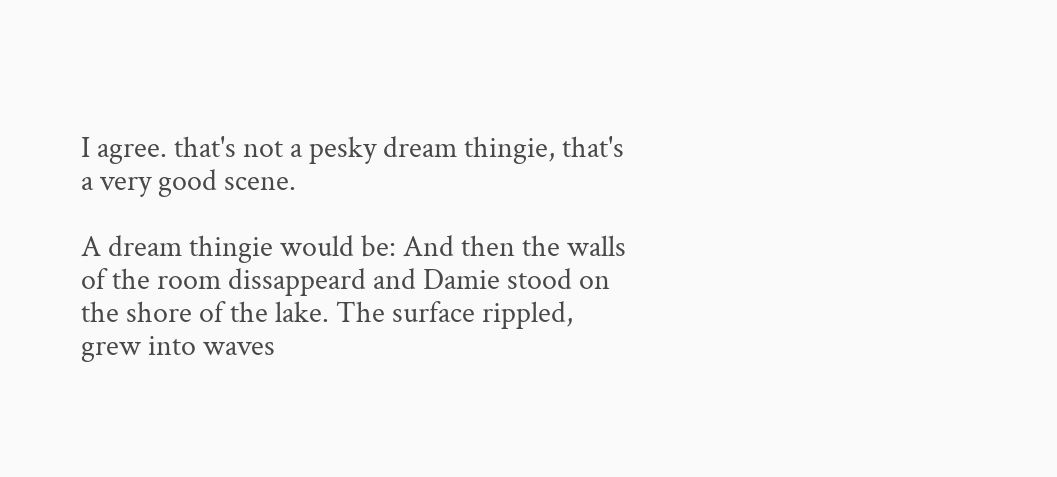I agree. that's not a pesky dream thingie, that's a very good scene.

A dream thingie would be: And then the walls of the room dissappeard and Damie stood on the shore of the lake. The surface rippled, grew into waves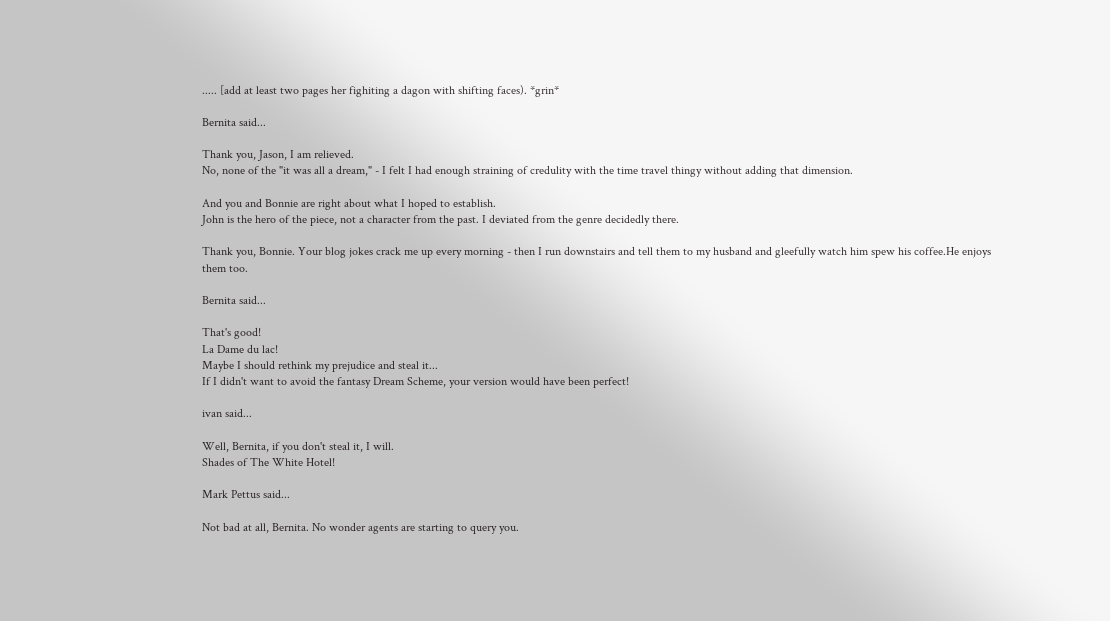..... [add at least two pages her fighiting a dagon with shifting faces). *grin*

Bernita said...

Thank you, Jason, I am relieved.
No, none of the "it was all a dream," - I felt I had enough straining of credulity with the time travel thingy without adding that dimension.

And you and Bonnie are right about what I hoped to establish.
John is the hero of the piece, not a character from the past. I deviated from the genre decidedly there.

Thank you, Bonnie. Your blog jokes crack me up every morning - then I run downstairs and tell them to my husband and gleefully watch him spew his coffee.He enjoys them too.

Bernita said...

That's good!
La Dame du lac!
Maybe I should rethink my prejudice and steal it...
If I didn't want to avoid the fantasy Dream Scheme, your version would have been perfect!

ivan said...

Well, Bernita, if you don't steal it, I will.
Shades of The White Hotel!

Mark Pettus said...

Not bad at all, Bernita. No wonder agents are starting to query you.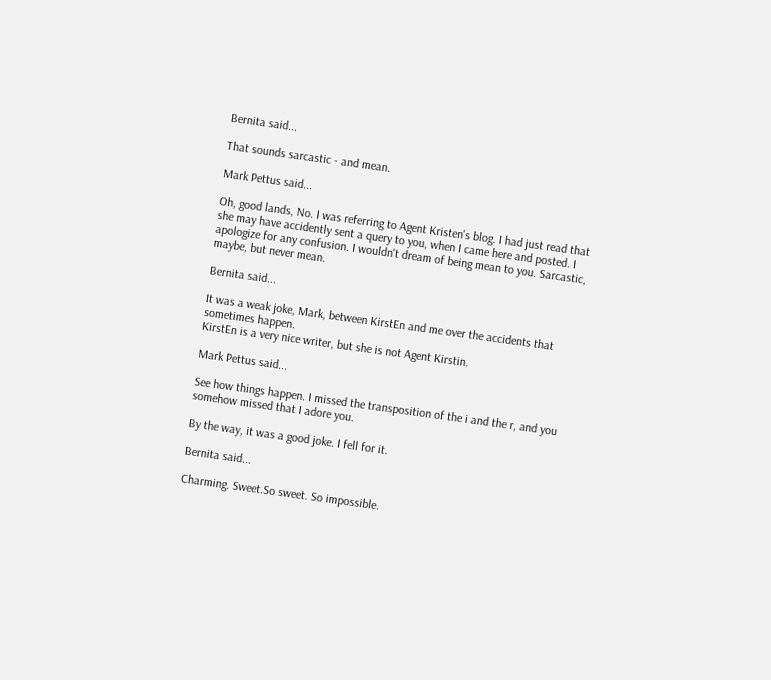Bernita said...

That sounds sarcastic - and mean.

Mark Pettus said...

Oh, good lands, No. I was referring to Agent Kristen's blog. I had just read that she may have accidently sent a query to you, when I came here and posted. I apologize for any confusion. I wouldn't dream of being mean to you. Sarcastic, maybe, but never mean.

Bernita said...

It was a weak joke, Mark, between KirstEn and me over the accidents that sometimes happen.
KirstEn is a very nice writer, but she is not Agent Kirstin.

Mark Pettus said...

See how things happen. I missed the transposition of the i and the r, and you somehow missed that I adore you.

By the way, it was a good joke. I fell for it.

Bernita said...

Charming. Sweet.So sweet. So impossible.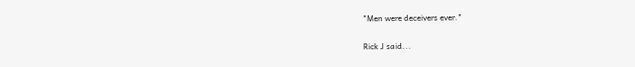"Men were deceivers ever."

Rick J said...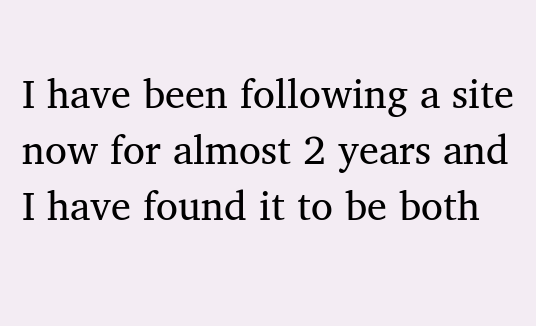I have been following a site now for almost 2 years and I have found it to be both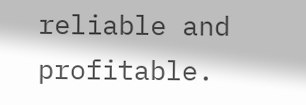reliable and profitable.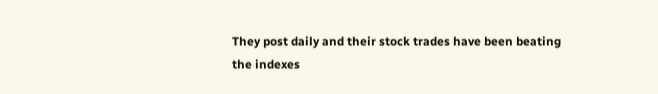They post daily and their stock trades have been beating
the indexes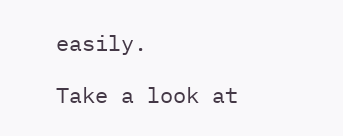easily.

Take a look at